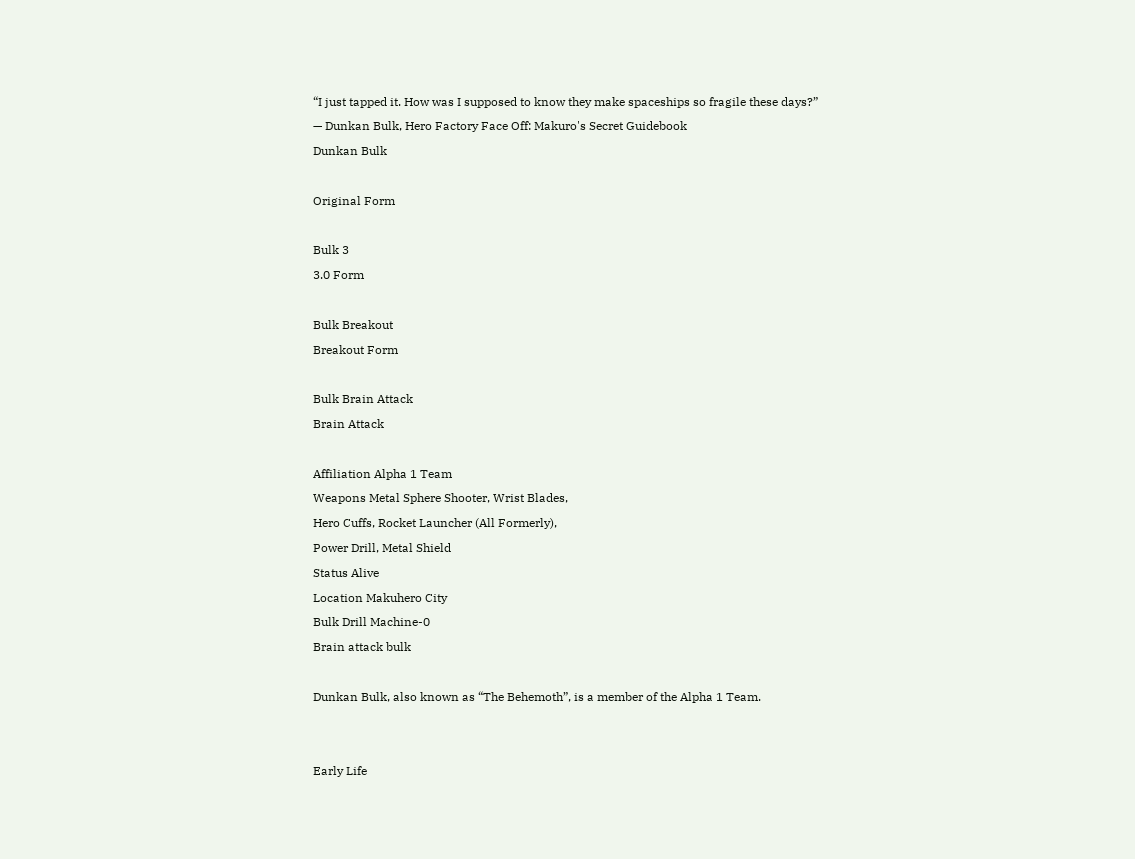“I just tapped it. How was I supposed to know they make spaceships so fragile these days?”
— Dunkan Bulk, Hero Factory Face Off: Makuro's Secret Guidebook
Dunkan Bulk

Original Form

Bulk 3
3.0 Form

Bulk Breakout
Breakout Form

Bulk Brain Attack
Brain Attack

Affiliation Alpha 1 Team
Weapons Metal Sphere Shooter, Wrist Blades,
Hero Cuffs, Rocket Launcher (All Formerly),
Power Drill, Metal Shield
Status Alive
Location Makuhero City
Bulk Drill Machine-0
Brain attack bulk

Dunkan Bulk, also known as “The Behemoth”, is a member of the Alpha 1 Team.


Early Life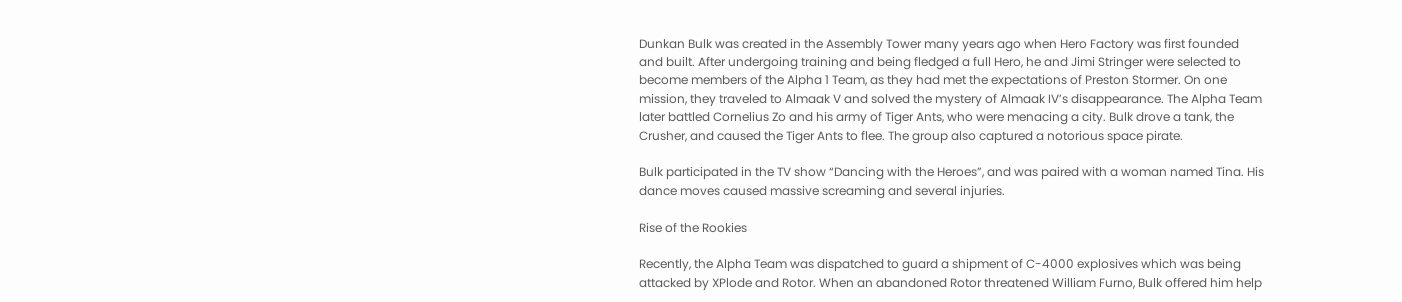Dunkan Bulk was created in the Assembly Tower many years ago when Hero Factory was first founded and built. After undergoing training and being fledged a full Hero, he and Jimi Stringer were selected to become members of the Alpha 1 Team, as they had met the expectations of Preston Stormer. On one mission, they traveled to Almaak V and solved the mystery of Almaak IV’s disappearance. The Alpha Team later battled Cornelius Zo and his army of Tiger Ants, who were menacing a city. Bulk drove a tank, the Crusher, and caused the Tiger Ants to flee. The group also captured a notorious space pirate.

Bulk participated in the TV show “Dancing with the Heroes”, and was paired with a woman named Tina. His dance moves caused massive screaming and several injuries.

Rise of the Rookies

Recently, the Alpha Team was dispatched to guard a shipment of C-4000 explosives which was being attacked by XPlode and Rotor. When an abandoned Rotor threatened William Furno, Bulk offered him help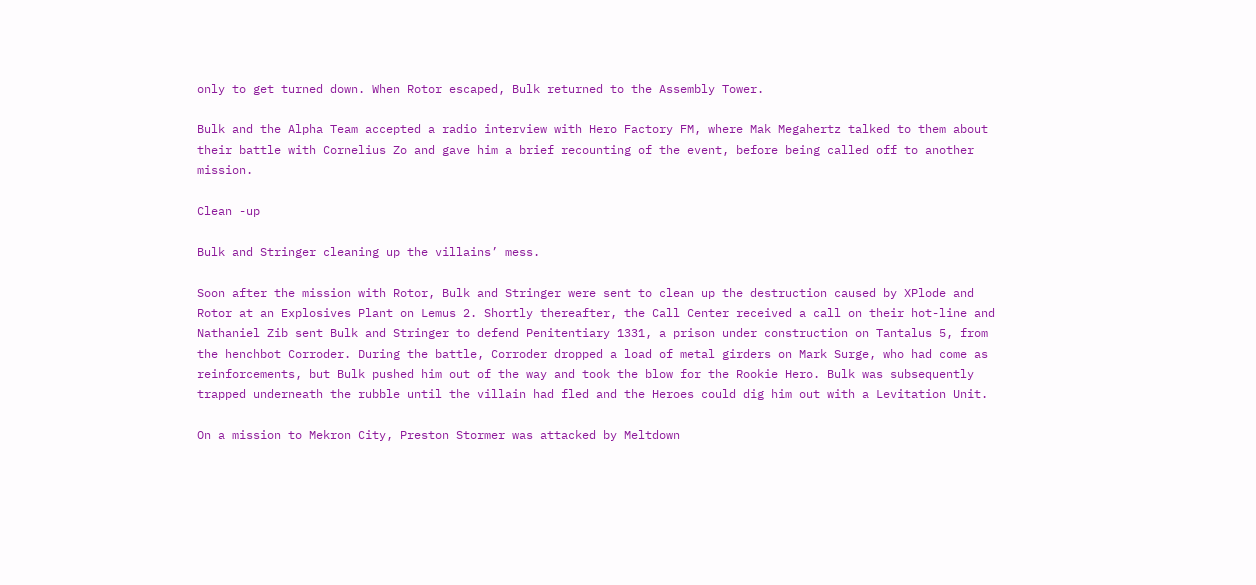only to get turned down. When Rotor escaped, Bulk returned to the Assembly Tower.

Bulk and the Alpha Team accepted a radio interview with Hero Factory FM, where Mak Megahertz talked to them about their battle with Cornelius Zo and gave him a brief recounting of the event, before being called off to another mission.

Clean -up

Bulk and Stringer cleaning up the villains’ mess.

Soon after the mission with Rotor, Bulk and Stringer were sent to clean up the destruction caused by XPlode and Rotor at an Explosives Plant on Lemus 2. Shortly thereafter, the Call Center received a call on their hot-line and Nathaniel Zib sent Bulk and Stringer to defend Penitentiary 1331, a prison under construction on Tantalus 5, from the henchbot Corroder. During the battle, Corroder dropped a load of metal girders on Mark Surge, who had come as reinforcements, but Bulk pushed him out of the way and took the blow for the Rookie Hero. Bulk was subsequently trapped underneath the rubble until the villain had fled and the Heroes could dig him out with a Levitation Unit.

On a mission to Mekron City, Preston Stormer was attacked by Meltdown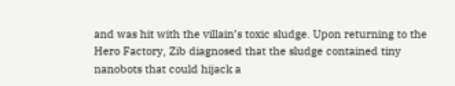and was hit with the villain’s toxic sludge. Upon returning to the Hero Factory, Zib diagnosed that the sludge contained tiny nanobots that could hijack a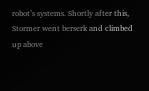robot’s systems. Shortly after this, Stormer went berserk and climbed up above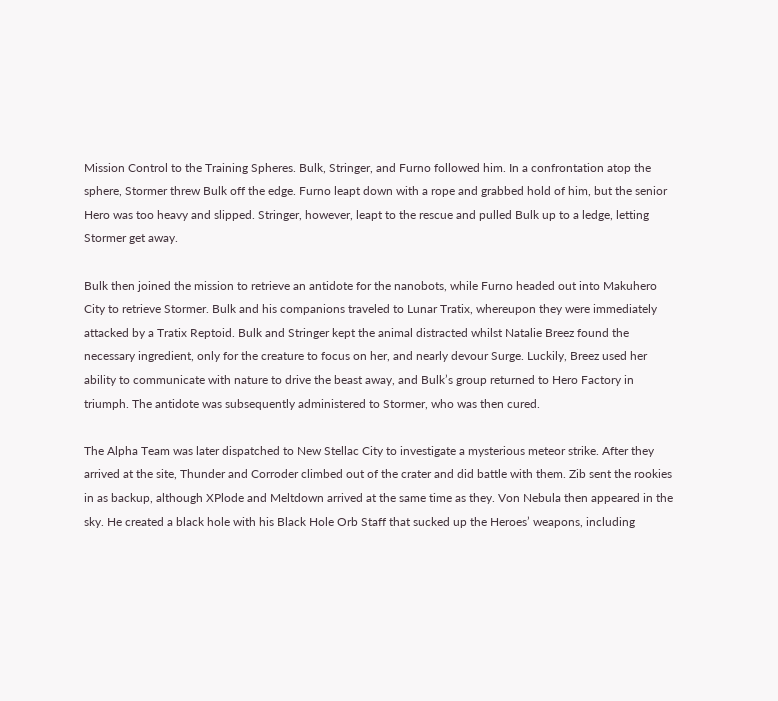Mission Control to the Training Spheres. Bulk, Stringer, and Furno followed him. In a confrontation atop the sphere, Stormer threw Bulk off the edge. Furno leapt down with a rope and grabbed hold of him, but the senior Hero was too heavy and slipped. Stringer, however, leapt to the rescue and pulled Bulk up to a ledge, letting Stormer get away.

Bulk then joined the mission to retrieve an antidote for the nanobots, while Furno headed out into Makuhero City to retrieve Stormer. Bulk and his companions traveled to Lunar Tratix, whereupon they were immediately attacked by a Tratix Reptoid. Bulk and Stringer kept the animal distracted whilst Natalie Breez found the necessary ingredient, only for the creature to focus on her, and nearly devour Surge. Luckily, Breez used her ability to communicate with nature to drive the beast away, and Bulk’s group returned to Hero Factory in triumph. The antidote was subsequently administered to Stormer, who was then cured.

The Alpha Team was later dispatched to New Stellac City to investigate a mysterious meteor strike. After they arrived at the site, Thunder and Corroder climbed out of the crater and did battle with them. Zib sent the rookies in as backup, although XPlode and Meltdown arrived at the same time as they. Von Nebula then appeared in the sky. He created a black hole with his Black Hole Orb Staff that sucked up the Heroes’ weapons, including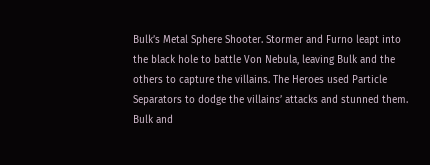Bulk’s Metal Sphere Shooter. Stormer and Furno leapt into the black hole to battle Von Nebula, leaving Bulk and the others to capture the villains. The Heroes used Particle Separators to dodge the villains’ attacks and stunned them. Bulk and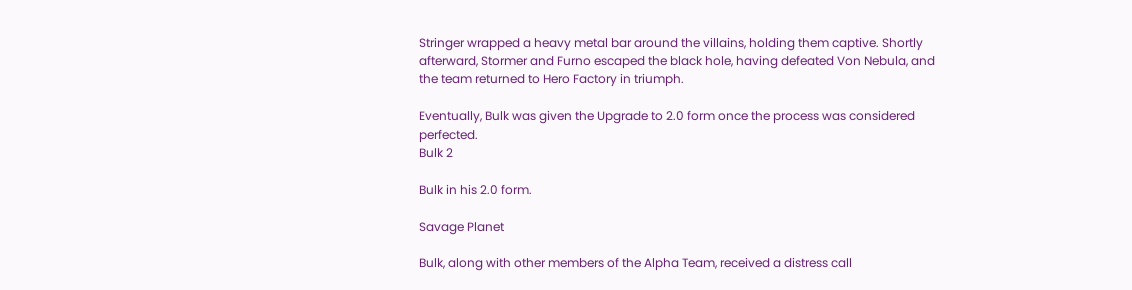Stringer wrapped a heavy metal bar around the villains, holding them captive. Shortly afterward, Stormer and Furno escaped the black hole, having defeated Von Nebula, and the team returned to Hero Factory in triumph.

Eventually, Bulk was given the Upgrade to 2.0 form once the process was considered perfected.
Bulk 2

Bulk in his 2.0 form.

Savage Planet

Bulk, along with other members of the Alpha Team, received a distress call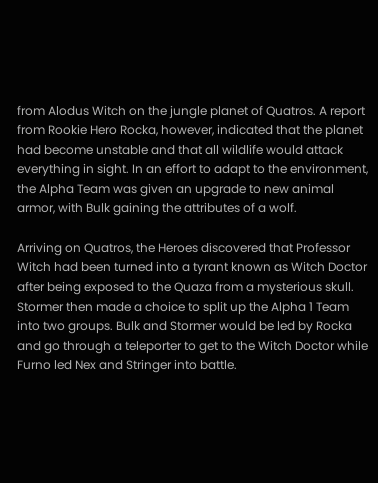from Alodus Witch on the jungle planet of Quatros. A report from Rookie Hero Rocka, however, indicated that the planet had become unstable and that all wildlife would attack everything in sight. In an effort to adapt to the environment, the Alpha Team was given an upgrade to new animal armor, with Bulk gaining the attributes of a wolf.

Arriving on Quatros, the Heroes discovered that Professor Witch had been turned into a tyrant known as Witch Doctor after being exposed to the Quaza from a mysterious skull. Stormer then made a choice to split up the Alpha 1 Team into two groups. Bulk and Stormer would be led by Rocka and go through a teleporter to get to the Witch Doctor while Furno led Nex and Stringer into battle.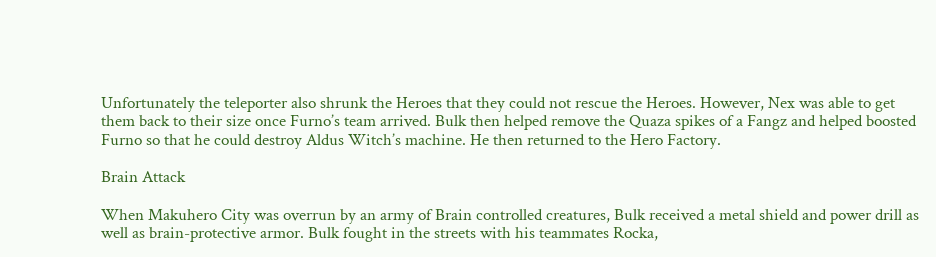Unfortunately the teleporter also shrunk the Heroes that they could not rescue the Heroes. However, Nex was able to get them back to their size once Furno’s team arrived. Bulk then helped remove the Quaza spikes of a Fangz and helped boosted Furno so that he could destroy Aldus Witch’s machine. He then returned to the Hero Factory.

Brain Attack

When Makuhero City was overrun by an army of Brain controlled creatures, Bulk received a metal shield and power drill as well as brain-protective armor. Bulk fought in the streets with his teammates Rocka,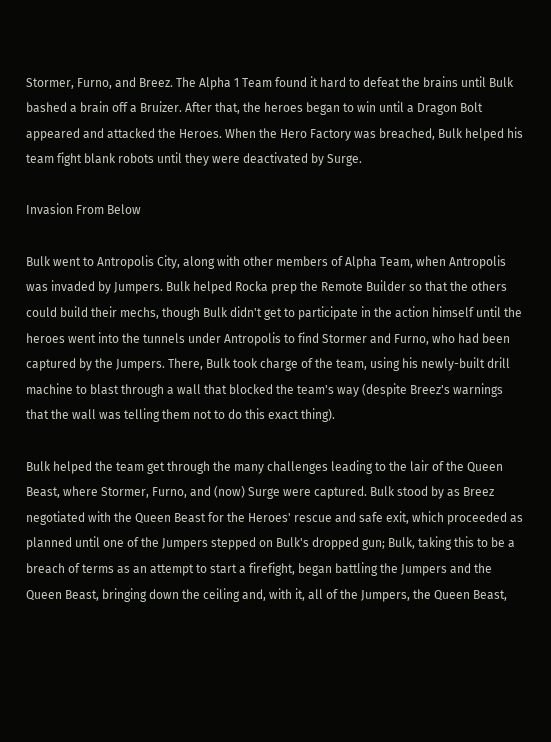Stormer, Furno, and Breez. The Alpha 1 Team found it hard to defeat the brains until Bulk bashed a brain off a Bruizer. After that, the heroes began to win until a Dragon Bolt appeared and attacked the Heroes. When the Hero Factory was breached, Bulk helped his team fight blank robots until they were deactivated by Surge.

Invasion From Below

Bulk went to Antropolis City, along with other members of Alpha Team, when Antropolis was invaded by Jumpers. Bulk helped Rocka prep the Remote Builder so that the others could build their mechs, though Bulk didn't get to participate in the action himself until the heroes went into the tunnels under Antropolis to find Stormer and Furno, who had been captured by the Jumpers. There, Bulk took charge of the team, using his newly-built drill machine to blast through a wall that blocked the team's way (despite Breez's warnings that the wall was telling them not to do this exact thing).

Bulk helped the team get through the many challenges leading to the lair of the Queen Beast, where Stormer, Furno, and (now) Surge were captured. Bulk stood by as Breez negotiated with the Queen Beast for the Heroes' rescue and safe exit, which proceeded as planned until one of the Jumpers stepped on Bulk's dropped gun; Bulk, taking this to be a breach of terms as an attempt to start a firefight, began battling the Jumpers and the Queen Beast, bringing down the ceiling and, with it, all of the Jumpers, the Queen Beast,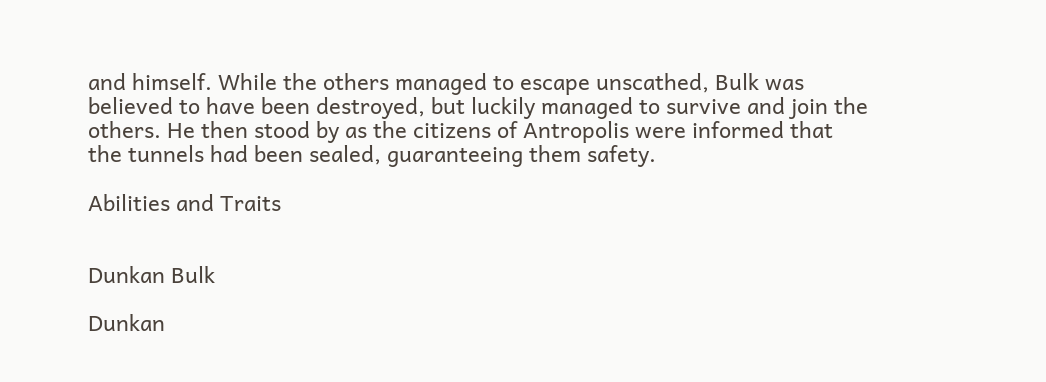and himself. While the others managed to escape unscathed, Bulk was believed to have been destroyed, but luckily managed to survive and join the others. He then stood by as the citizens of Antropolis were informed that the tunnels had been sealed, guaranteeing them safety.

Abilities and Traits


Dunkan Bulk

Dunkan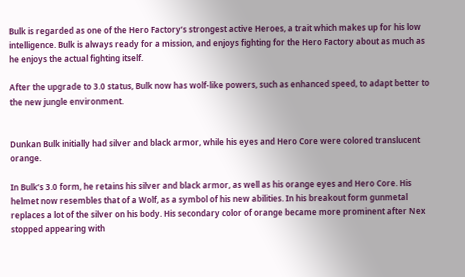Bulk is regarded as one of the Hero Factory’s strongest active Heroes, a trait which makes up for his low intelligence. Bulk is always ready for a mission, and enjoys fighting for the Hero Factory about as much as he enjoys the actual fighting itself.

After the upgrade to 3.0 status, Bulk now has wolf-like powers, such as enhanced speed, to adapt better to the new jungle environment.


Dunkan Bulk initially had silver and black armor, while his eyes and Hero Core were colored translucent orange.

In Bulk’s 3.0 form, he retains his silver and black armor, as well as his orange eyes and Hero Core. His helmet now resembles that of a Wolf, as a symbol of his new abilities. In his breakout form gunmetal replaces a lot of the silver on his body. His secondary color of orange became more prominent after Nex stopped appearing with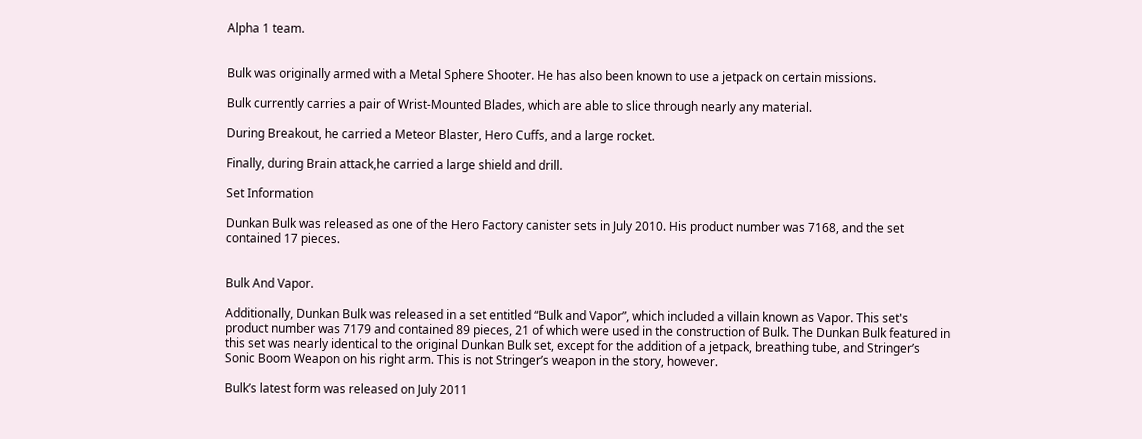Alpha 1 team.


Bulk was originally armed with a Metal Sphere Shooter. He has also been known to use a jetpack on certain missions.

Bulk currently carries a pair of Wrist-Mounted Blades, which are able to slice through nearly any material.

During Breakout, he carried a Meteor Blaster, Hero Cuffs, and a large rocket.

Finally, during Brain attack,he carried a large shield and drill.

Set Information

Dunkan Bulk was released as one of the Hero Factory canister sets in July 2010. His product number was 7168, and the set contained 17 pieces.


Bulk And Vapor.

Additionally, Dunkan Bulk was released in a set entitled “Bulk and Vapor”, which included a villain known as Vapor. This set's product number was 7179 and contained 89 pieces, 21 of which were used in the construction of Bulk. The Dunkan Bulk featured in this set was nearly identical to the original Dunkan Bulk set, except for the addition of a jetpack, breathing tube, and Stringer’s Sonic Boom Weapon on his right arm. This is not Stringer’s weapon in the story, however.

Bulk’s latest form was released on July 2011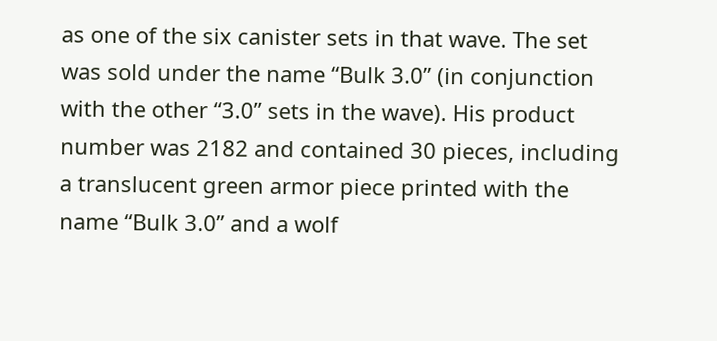as one of the six canister sets in that wave. The set was sold under the name “Bulk 3.0” (in conjunction with the other “3.0” sets in the wave). His product number was 2182 and contained 30 pieces, including a translucent green armor piece printed with the name “Bulk 3.0” and a wolf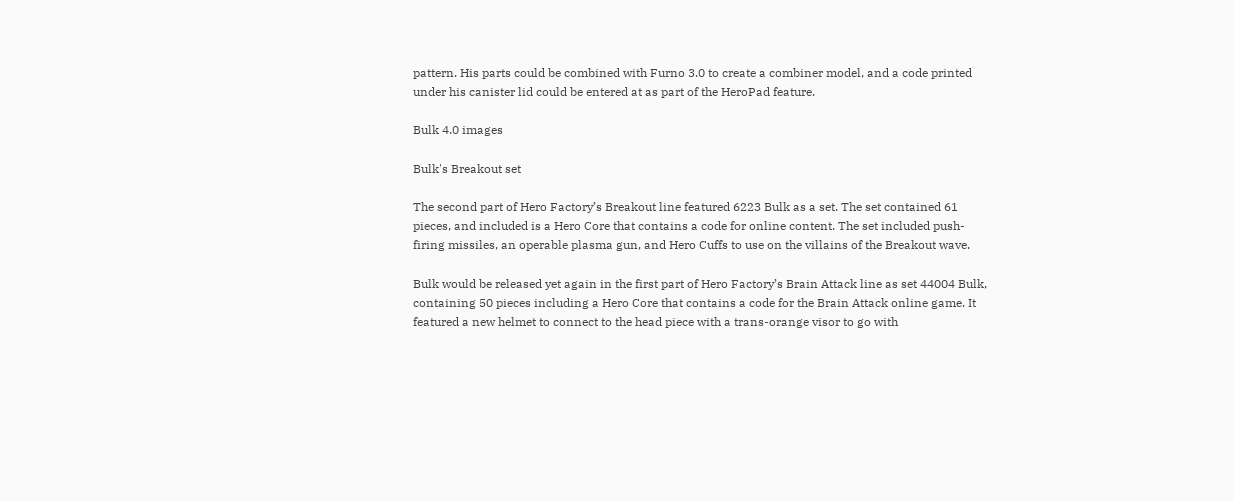pattern. His parts could be combined with Furno 3.0 to create a combiner model, and a code printed under his canister lid could be entered at as part of the HeroPad feature.

Bulk 4.0 images

Bulk's Breakout set

The second part of Hero Factory’s Breakout line featured 6223 Bulk as a set. The set contained 61 pieces, and included is a Hero Core that contains a code for online content. The set included push-firing missiles, an operable plasma gun, and Hero Cuffs to use on the villains of the Breakout wave.

Bulk would be released yet again in the first part of Hero Factory’s Brain Attack line as set 44004 Bulk, containing 50 pieces including a Hero Core that contains a code for the Brain Attack online game. It featured a new helmet to connect to the head piece with a trans-orange visor to go with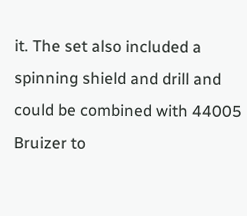it. The set also included a spinning shield and drill and could be combined with 44005 Bruizer to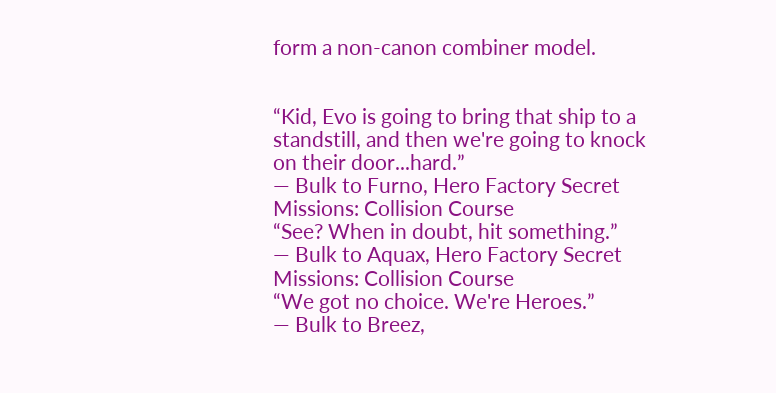form a non-canon combiner model.


“Kid, Evo is going to bring that ship to a standstill, and then we're going to knock on their door...hard.”
— Bulk to Furno, Hero Factory Secret Missions: Collision Course
“See? When in doubt, hit something.”
— Bulk to Aquax, Hero Factory Secret Missions: Collision Course
“We got no choice. We're Heroes.”
— Bulk to Breez,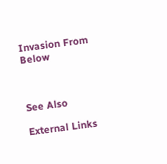Invasion From Below



See Also

External Links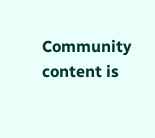Community content is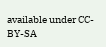available under CC-BY-SA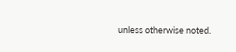unless otherwise noted.